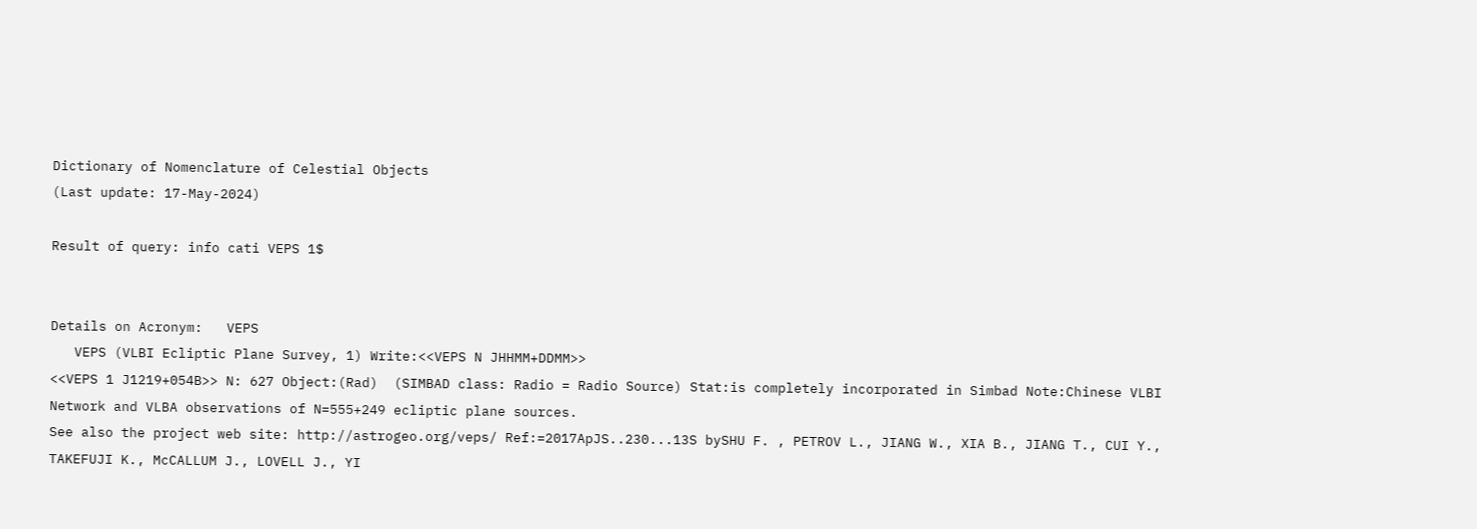Dictionary of Nomenclature of Celestial Objects
(Last update: 17-May-2024)

Result of query: info cati VEPS 1$


Details on Acronym:   VEPS
   VEPS (VLBI Ecliptic Plane Survey, 1) Write:<<VEPS N JHHMM+DDMM>>
<<VEPS 1 J1219+054B>> N: 627 Object:(Rad)  (SIMBAD class: Radio = Radio Source) Stat:is completely incorporated in Simbad Note:Chinese VLBI Network and VLBA observations of N=555+249 ecliptic plane sources.
See also the project web site: http://astrogeo.org/veps/ Ref:=2017ApJS..230...13S bySHU F. , PETROV L., JIANG W., XIA B., JIANG T., CUI Y., TAKEFUJI K., McCALLUM J., LOVELL J., YI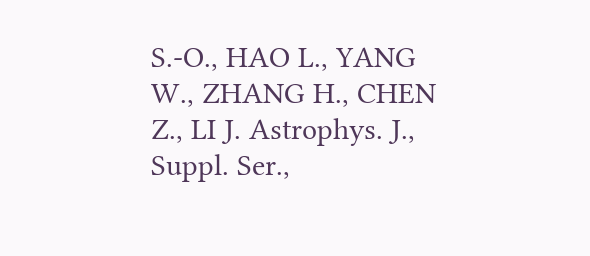S.-O., HAO L., YANG W., ZHANG H., CHEN Z., LI J. Astrophys. J., Suppl. Ser.,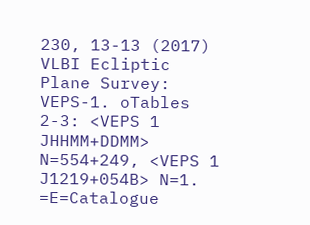230, 13-13 (2017) VLBI Ecliptic Plane Survey: VEPS-1. oTables 2-3: <VEPS 1 JHHMM+DDMM> N=554+249, <VEPS 1 J1219+054B> N=1. =E=Catalogue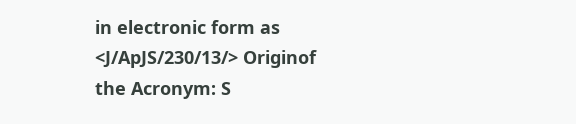in electronic form as <J/ApJS/230/13/> Originof the Acronym: S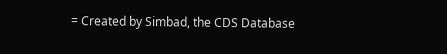= Created by Simbad, the CDS Database